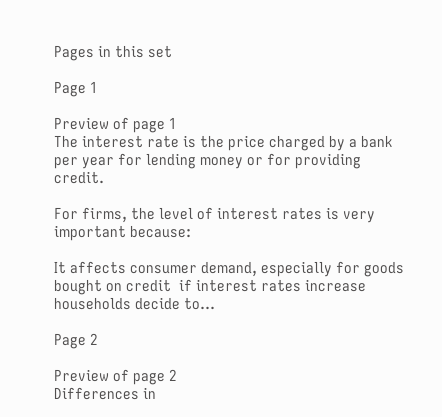Pages in this set

Page 1

Preview of page 1
The interest rate is the price charged by a bank per year for lending money or for providing credit.

For firms, the level of interest rates is very important because:

It affects consumer demand, especially for goods bought on credit  if interest rates increase households decide to…

Page 2

Preview of page 2
Differences in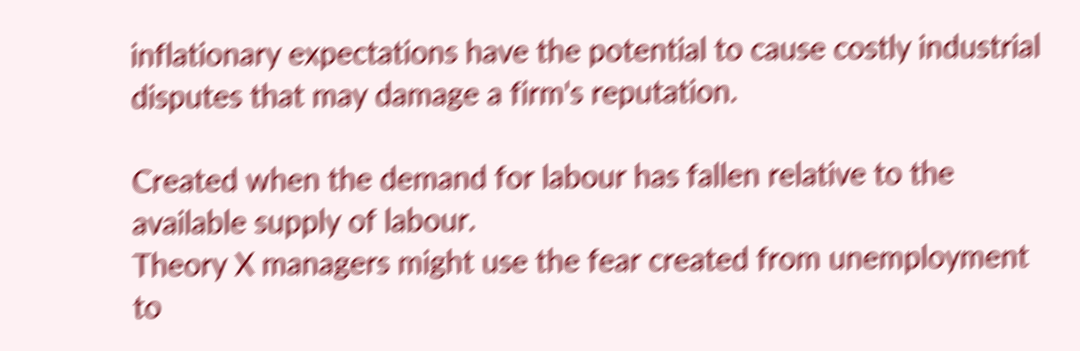inflationary expectations have the potential to cause costly industrial disputes that may damage a firm's reputation.

Created when the demand for labour has fallen relative to the available supply of labour.
Theory X managers might use the fear created from unemployment to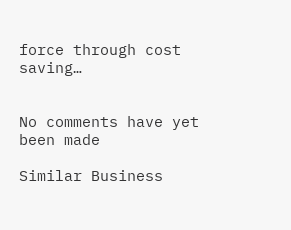force through cost saving…


No comments have yet been made

Similar Business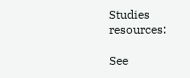Studies resources:

See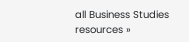all Business Studies resources »